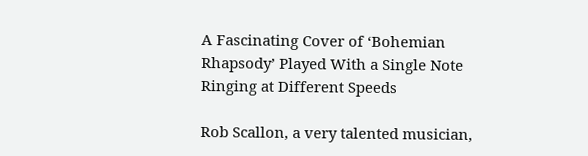A Fascinating Cover of ‘Bohemian Rhapsody’ Played With a Single Note Ringing at Different Speeds

Rob Scallon, a very talented musician,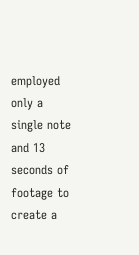employed only a single note and 13 seconds of footage to create a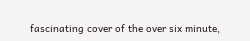fascinating cover of the over six minute,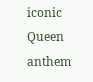iconic Queen anthem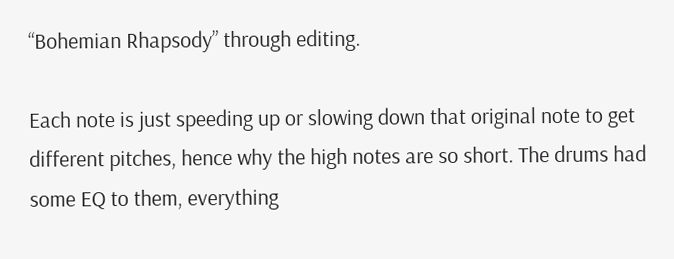“Bohemian Rhapsody” through editing.

Each note is just speeding up or slowing down that original note to get different pitches, hence why the high notes are so short. The drums had some EQ to them, everything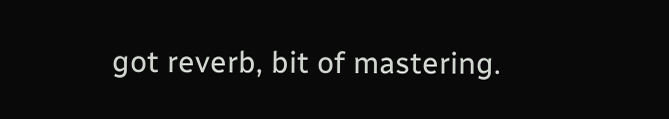got reverb, bit of mastering.